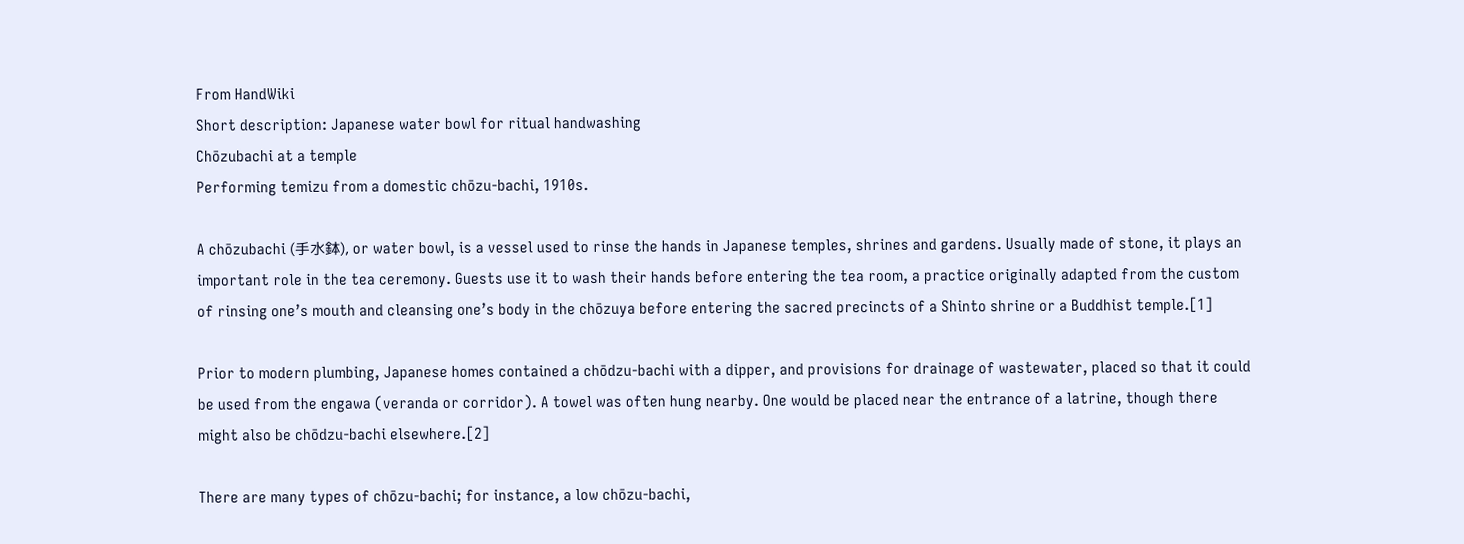From HandWiki
Short description: Japanese water bowl for ritual handwashing
Chōzubachi at a temple
Performing temizu from a domestic chōzu-bachi, 1910s.

A chōzubachi (手水鉢), or water bowl, is a vessel used to rinse the hands in Japanese temples, shrines and gardens. Usually made of stone, it plays an important role in the tea ceremony. Guests use it to wash their hands before entering the tea room, a practice originally adapted from the custom of rinsing one’s mouth and cleansing one’s body in the chōzuya before entering the sacred precincts of a Shinto shrine or a Buddhist temple.[1]

Prior to modern plumbing, Japanese homes contained a chōdzu-bachi with a dipper, and provisions for drainage of wastewater, placed so that it could be used from the engawa (veranda or corridor). A towel was often hung nearby. One would be placed near the entrance of a latrine, though there might also be chōdzu-bachi elsewhere.[2]

There are many types of chōzu-bachi; for instance, a low chōzu-bachi,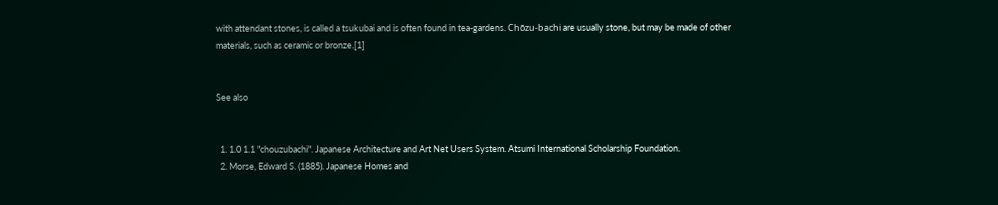with attendant stones, is called a tsukubai and is often found in tea-gardens. Chōzu-bachi are usually stone, but may be made of other materials, such as ceramic or bronze.[1]


See also


  1. 1.0 1.1 "chouzubachi". Japanese Architecture and Art Net Users System. Atsumi International Scholarship Foundation.
  2. Morse, Edward S. (1885). Japanese Homes and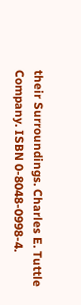their Surroundings. Charles E. Tuttle Company. ISBN 0-8048-0998-4.